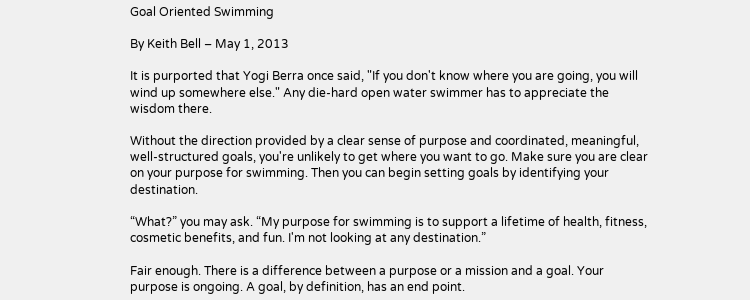Goal Oriented Swimming

By Keith Bell – May 1, 2013

It is purported that Yogi Berra once said, "If you don't know where you are going, you will wind up somewhere else." Any die-hard open water swimmer has to appreciate the wisdom there.

Without the direction provided by a clear sense of purpose and coordinated, meaningful, well-structured goals, you're unlikely to get where you want to go. Make sure you are clear on your purpose for swimming. Then you can begin setting goals by identifying your destination.

“What?” you may ask. “My purpose for swimming is to support a lifetime of health, fitness, cosmetic benefits, and fun. I'm not looking at any destination.”

Fair enough. There is a difference between a purpose or a mission and a goal. Your purpose is ongoing. A goal, by definition, has an end point.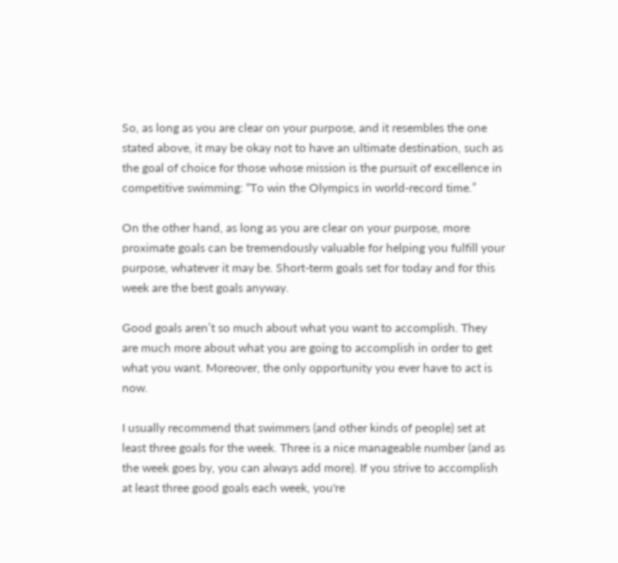So, as long as you are clear on your purpose, and it resembles the one stated above, it may be okay not to have an ultimate destination, such as the goal of choice for those whose mission is the pursuit of excellence in competitive swimming: “To win the Olympics in world-record time.”

On the other hand, as long as you are clear on your purpose, more proximate goals can be tremendously valuable for helping you fulfill your purpose, whatever it may be. Short-term goals set for today and for this week are the best goals anyway.

Good goals aren’t so much about what you want to accomplish. They are much more about what you are going to accomplish in order to get what you want. Moreover, the only opportunity you ever have to act is now.

I usually recommend that swimmers (and other kinds of people) set at least three goals for the week. Three is a nice manageable number (and as the week goes by, you can always add more). If you strive to accomplish at least three good goals each week, you're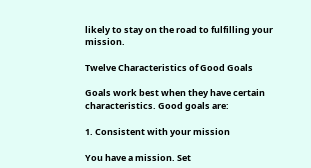likely to stay on the road to fulfilling your mission.

Twelve Characteristics of Good Goals

Goals work best when they have certain characteristics. Good goals are:

1. Consistent with your mission

You have a mission. Set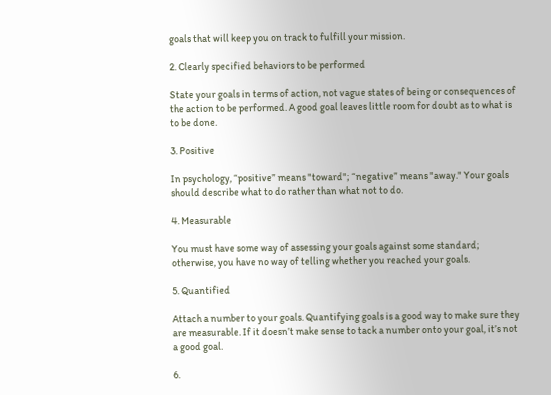goals that will keep you on track to fulfill your mission.

2. Clearly specified behaviors to be performed

State your goals in terms of action, not vague states of being or consequences of the action to be performed. A good goal leaves little room for doubt as to what is to be done.

3. Positive

In psychology, “positive” means "toward"; “negative” means "away." Your goals should describe what to do rather than what not to do.

4. Measurable

You must have some way of assessing your goals against some standard; otherwise, you have no way of telling whether you reached your goals.

5. Quantified

Attach a number to your goals. Quantifying goals is a good way to make sure they are measurable. If it doesn’t make sense to tack a number onto your goal, it’s not a good goal.

6.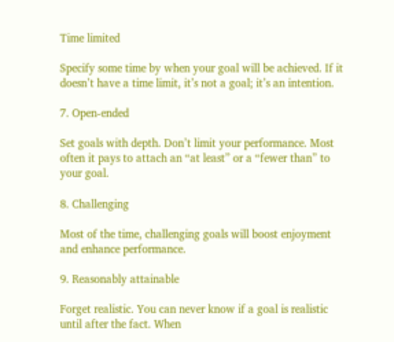Time limited

Specify some time by when your goal will be achieved. If it doesn’t have a time limit, it’s not a goal; it’s an intention.

7. Open-ended

Set goals with depth. Don’t limit your performance. Most often it pays to attach an “at least” or a “fewer than” to your goal.

8. Challenging

Most of the time, challenging goals will boost enjoyment and enhance performance.

9. Reasonably attainable

Forget realistic. You can never know if a goal is realistic until after the fact. When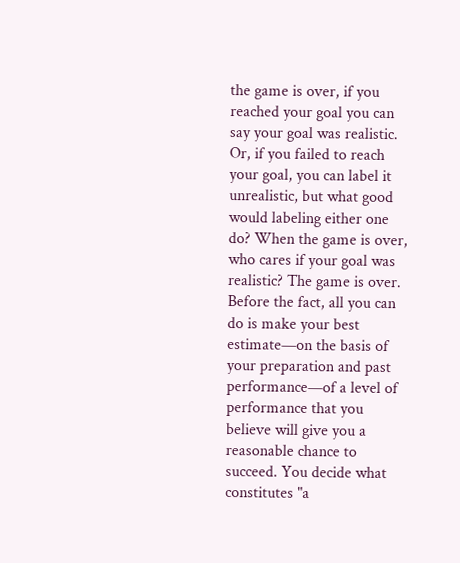the game is over, if you reached your goal you can say your goal was realistic. Or, if you failed to reach your goal, you can label it unrealistic, but what good would labeling either one do? When the game is over, who cares if your goal was realistic? The game is over.
Before the fact, all you can do is make your best estimate—on the basis of your preparation and past performance—of a level of performance that you believe will give you a reasonable chance to succeed. You decide what constitutes "a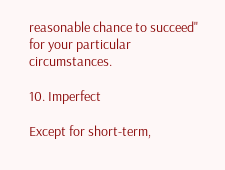reasonable chance to succeed" for your particular circumstances.

10. Imperfect

Except for short-term,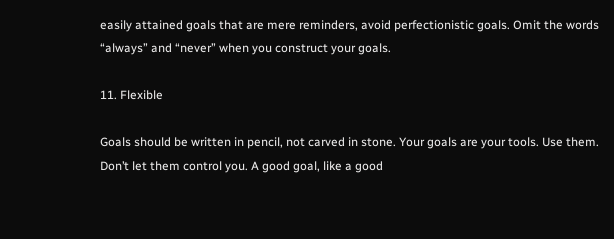easily attained goals that are mere reminders, avoid perfectionistic goals. Omit the words “always” and “never” when you construct your goals.

11. Flexible

Goals should be written in pencil, not carved in stone. Your goals are your tools. Use them. Don’t let them control you. A good goal, like a good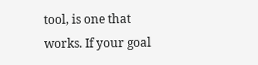tool, is one that works. If your goal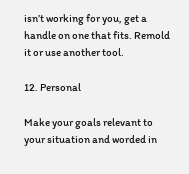isn’t working for you, get a handle on one that fits. Remold it or use another tool.

12. Personal

Make your goals relevant to your situation and worded in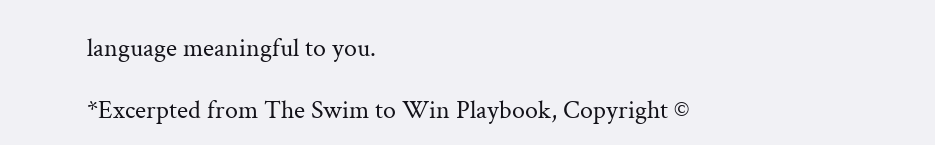language meaningful to you.

*Excerpted from The Swim to Win Playbook, Copyright ©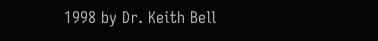1998 by Dr. Keith Bell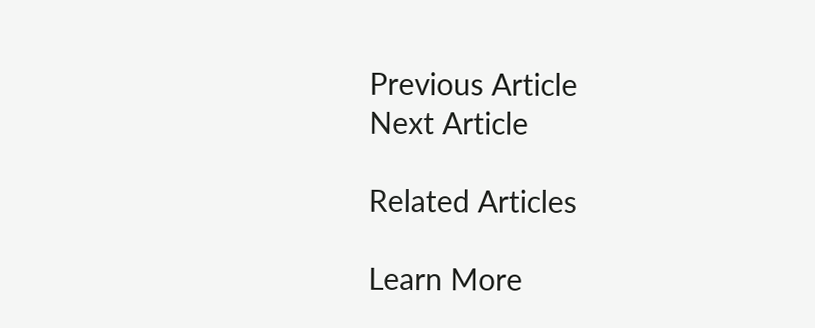Previous Article
Next Article

Related Articles

Learn More